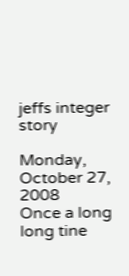jeffs integer story

Monday, October 27, 2008
Once a long long tine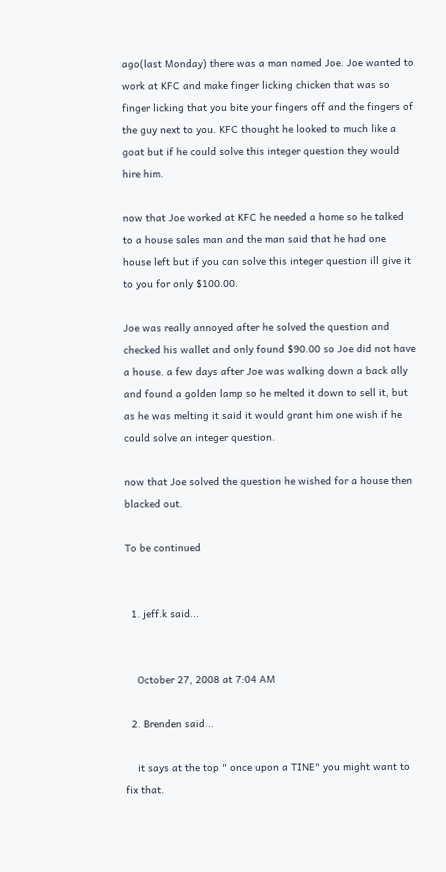ago(last Monday) there was a man named Joe. Joe wanted to work at KFC and make finger licking chicken that was so finger licking that you bite your fingers off and the fingers of the guy next to you. KFC thought he looked to much like a goat but if he could solve this integer question they would hire him.

now that Joe worked at KFC he needed a home so he talked to a house sales man and the man said that he had one house left but if you can solve this integer question ill give it to you for only $100.00.

Joe was really annoyed after he solved the question and checked his wallet and only found $90.00 so Joe did not have a house. a few days after Joe was walking down a back ally and found a golden lamp so he melted it down to sell it, but as he was melting it said it would grant him one wish if he could solve an integer question.

now that Joe solved the question he wished for a house then blacked out.

To be continued


  1. jeff.k said...


    October 27, 2008 at 7:04 AM

  2. Brenden said...

    it says at the top " once upon a TINE" you might want to fix that.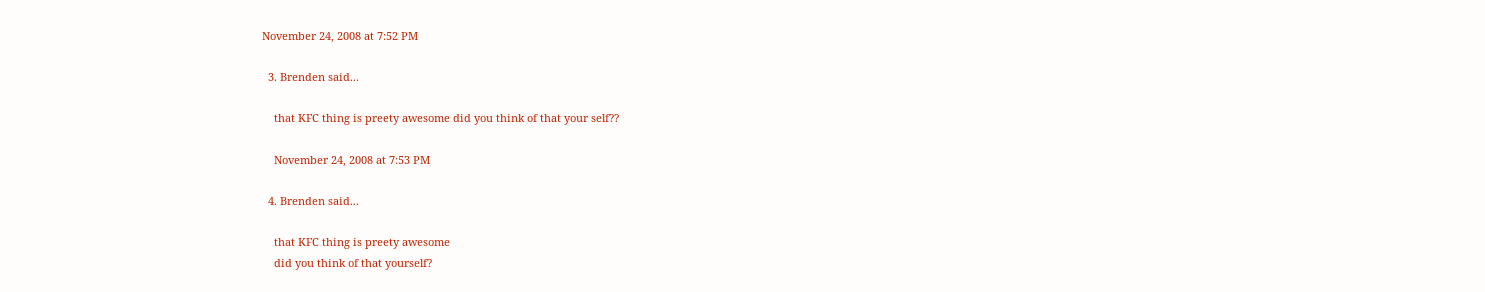November 24, 2008 at 7:52 PM

  3. Brenden said...

    that KFC thing is preety awesome did you think of that your self??

    November 24, 2008 at 7:53 PM

  4. Brenden said...

    that KFC thing is preety awesome
    did you think of that yourself?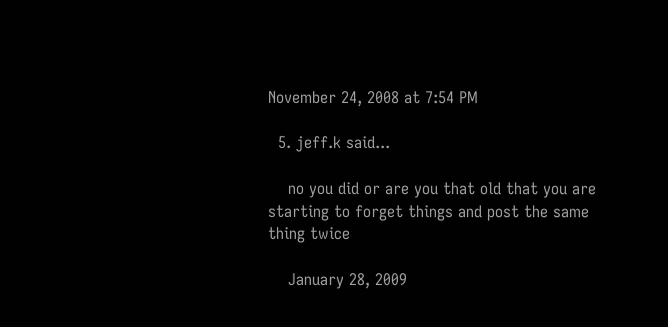November 24, 2008 at 7:54 PM

  5. jeff.k said...

    no you did or are you that old that you are starting to forget things and post the same thing twice

    January 28, 2009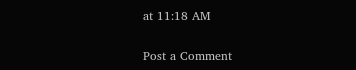at 11:18 AM

Post a Comment